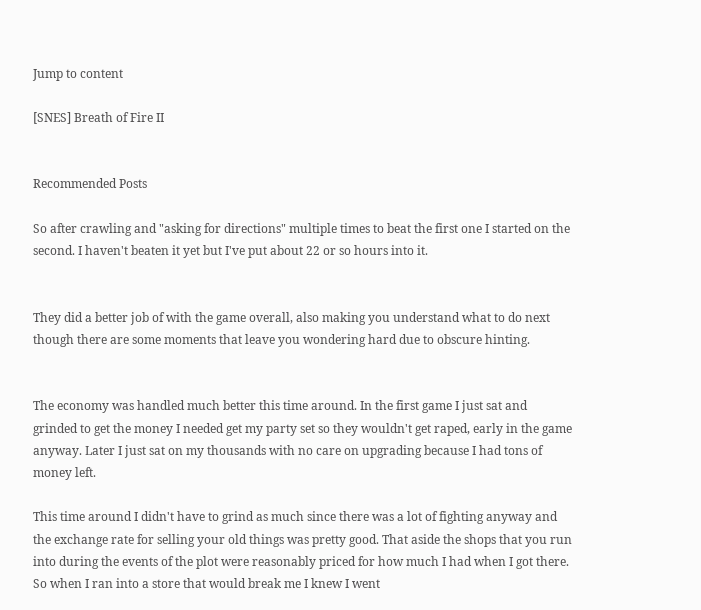Jump to content

[SNES] Breath of Fire II


Recommended Posts

So after crawling and "asking for directions" multiple times to beat the first one I started on the second. I haven't beaten it yet but I've put about 22 or so hours into it.


They did a better job of with the game overall, also making you understand what to do next though there are some moments that leave you wondering hard due to obscure hinting.


The economy was handled much better this time around. In the first game I just sat and grinded to get the money I needed get my party set so they wouldn't get raped, early in the game anyway. Later I just sat on my thousands with no care on upgrading because I had tons of money left.

This time around I didn't have to grind as much since there was a lot of fighting anyway and the exchange rate for selling your old things was pretty good. That aside the shops that you run into during the events of the plot were reasonably priced for how much I had when I got there. So when I ran into a store that would break me I knew I went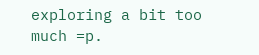exploring a bit too much =p.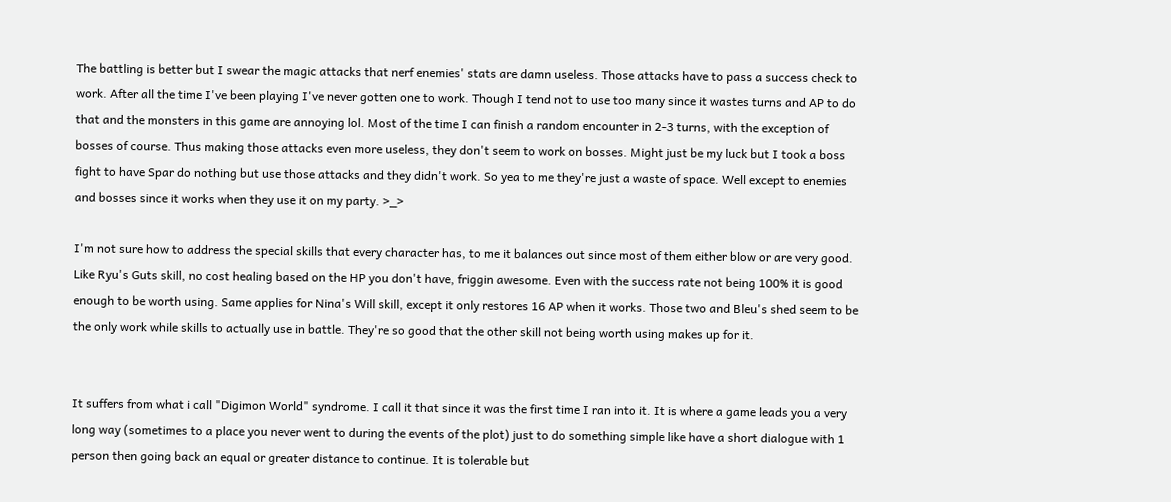The battling is better but I swear the magic attacks that nerf enemies' stats are damn useless. Those attacks have to pass a success check to work. After all the time I've been playing I've never gotten one to work. Though I tend not to use too many since it wastes turns and AP to do that and the monsters in this game are annoying lol. Most of the time I can finish a random encounter in 2-3 turns, with the exception of bosses of course. Thus making those attacks even more useless, they don't seem to work on bosses. Might just be my luck but I took a boss fight to have Spar do nothing but use those attacks and they didn't work. So yea to me they're just a waste of space. Well except to enemies and bosses since it works when they use it on my party. >_>

I'm not sure how to address the special skills that every character has, to me it balances out since most of them either blow or are very good. Like Ryu's Guts skill, no cost healing based on the HP you don't have, friggin awesome. Even with the success rate not being 100% it is good enough to be worth using. Same applies for Nina's Will skill, except it only restores 16 AP when it works. Those two and Bleu's shed seem to be the only work while skills to actually use in battle. They're so good that the other skill not being worth using makes up for it.


It suffers from what i call "Digimon World" syndrome. I call it that since it was the first time I ran into it. It is where a game leads you a very long way (sometimes to a place you never went to during the events of the plot) just to do something simple like have a short dialogue with 1 person then going back an equal or greater distance to continue. It is tolerable but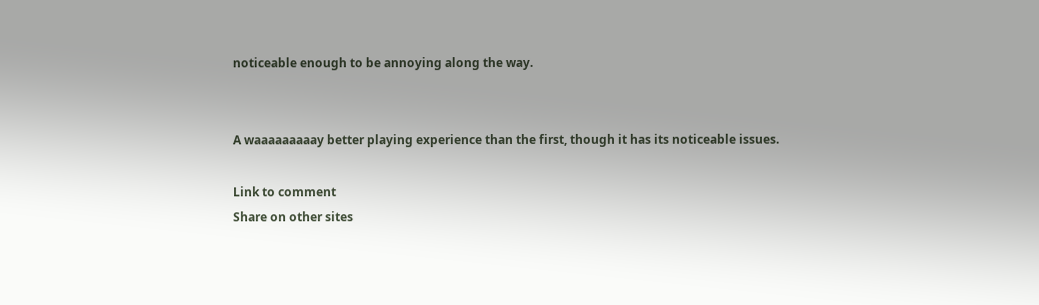noticeable enough to be annoying along the way.


A waaaaaaaaay better playing experience than the first, though it has its noticeable issues.

Link to comment
Share on other sites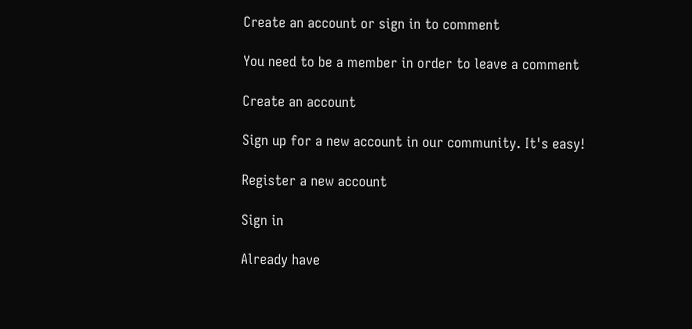Create an account or sign in to comment

You need to be a member in order to leave a comment

Create an account

Sign up for a new account in our community. It's easy!

Register a new account

Sign in

Already have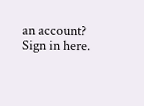an account? Sign in here.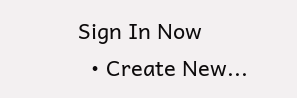Sign In Now
  • Create New...